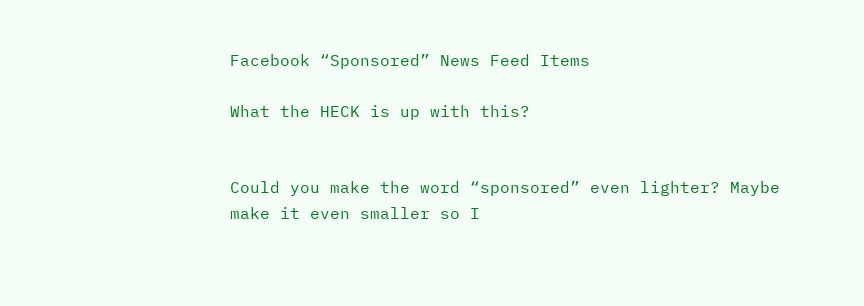Facebook “Sponsored” News Feed Items

What the HECK is up with this?


Could you make the word “sponsored” even lighter? Maybe make it even smaller so I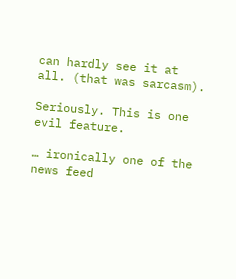can hardly see it at all. (that was sarcasm).

Seriously. This is one evil feature.

… ironically one of the news feed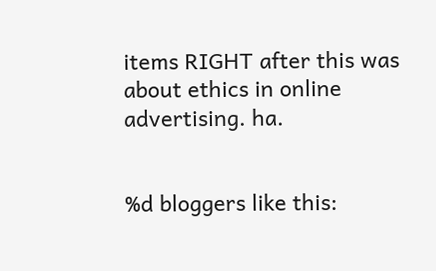items RIGHT after this was about ethics in online advertising. ha.


%d bloggers like this: